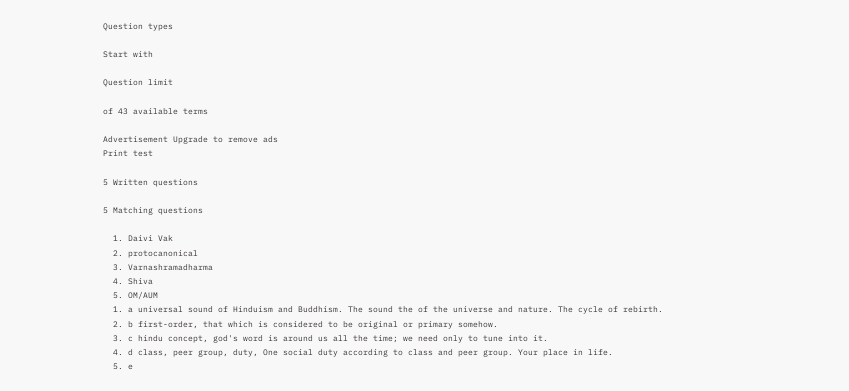Question types

Start with

Question limit

of 43 available terms

Advertisement Upgrade to remove ads
Print test

5 Written questions

5 Matching questions

  1. Daivi Vak
  2. protocanonical
  3. Varnashramadharma
  4. Shiva
  5. OM/AUM
  1. a universal sound of Hinduism and Buddhism. The sound the of the universe and nature. The cycle of rebirth.
  2. b first-order, that which is considered to be original or primary somehow.
  3. c hindu concept, god's word is around us all the time; we need only to tune into it.
  4. d class, peer group, duty, One social duty according to class and peer group. Your place in life.
  5. e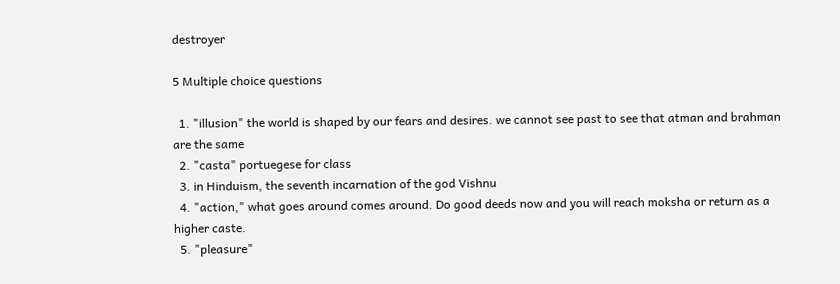destroyer

5 Multiple choice questions

  1. "illusion" the world is shaped by our fears and desires. we cannot see past to see that atman and brahman are the same
  2. "casta" portuegese for class
  3. in Hinduism, the seventh incarnation of the god Vishnu
  4. "action," what goes around comes around. Do good deeds now and you will reach moksha or return as a higher caste.
  5. "pleasure"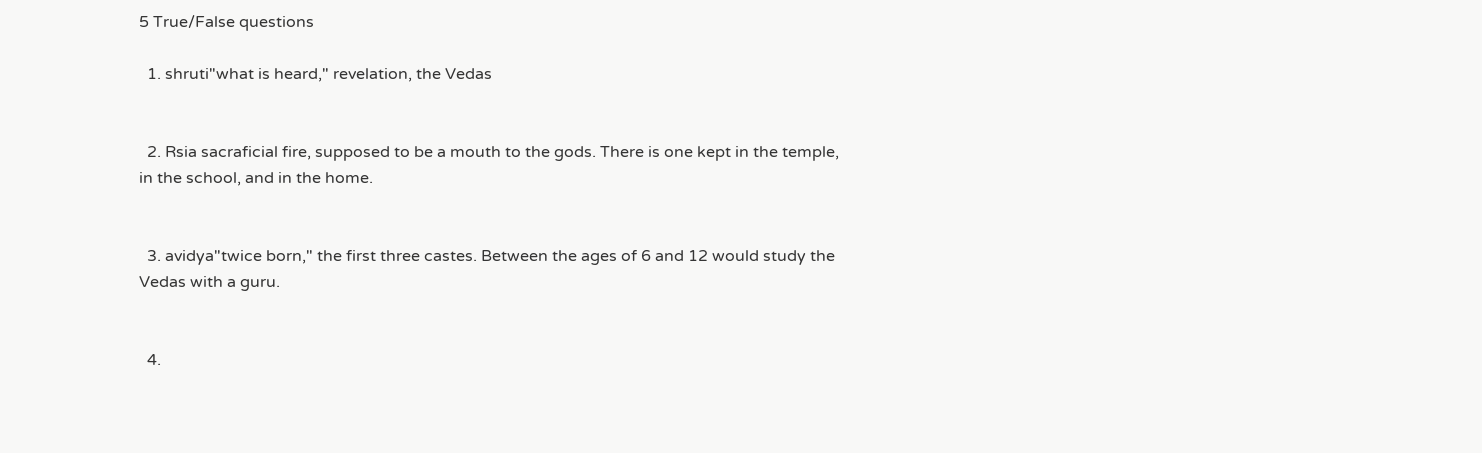5 True/False questions

  1. shruti"what is heard," revelation, the Vedas


  2. Rsia sacraficial fire, supposed to be a mouth to the gods. There is one kept in the temple, in the school, and in the home.


  3. avidya"twice born," the first three castes. Between the ages of 6 and 12 would study the Vedas with a guru.


  4.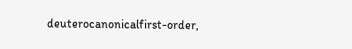deuterocanonicalfirst-order,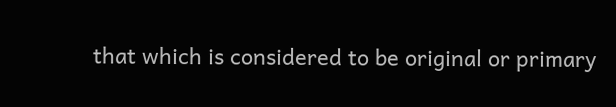that which is considered to be original or primary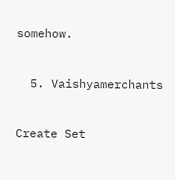somehow.


  5. Vaishyamerchants


Create Set